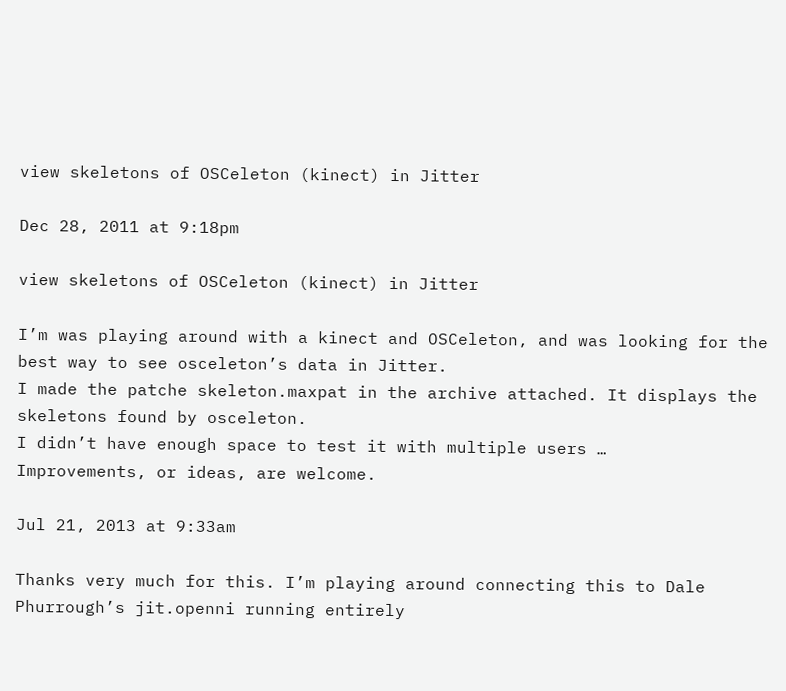view skeletons of OSCeleton (kinect) in Jitter

Dec 28, 2011 at 9:18pm

view skeletons of OSCeleton (kinect) in Jitter

I’m was playing around with a kinect and OSCeleton, and was looking for the best way to see osceleton’s data in Jitter.
I made the patche skeleton.maxpat in the archive attached. It displays the skeletons found by osceleton.
I didn’t have enough space to test it with multiple users …
Improvements, or ideas, are welcome.

Jul 21, 2013 at 9:33am

Thanks very much for this. I’m playing around connecting this to Dale Phurrough’s jit.openni running entirely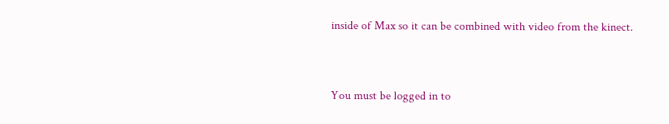inside of Max so it can be combined with video from the kinect.


You must be logged in to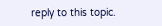reply to this topic.